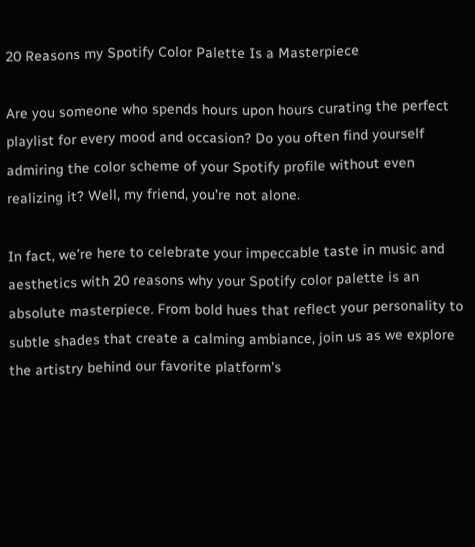20 Reasons my Spotify Color Palette Is a Masterpiece

Are you someone who spends hours upon hours curating the perfect playlist for every mood and occasion? Do you often find yourself admiring the color scheme of your Spotify profile without even realizing it? Well, my friend, you’re not alone.

In fact, we’re here to celebrate your impeccable taste in music and aesthetics with 20 reasons why your Spotify color palette is an absolute masterpiece. From bold hues that reflect your personality to subtle shades that create a calming ambiance, join us as we explore the artistry behind our favorite platform’s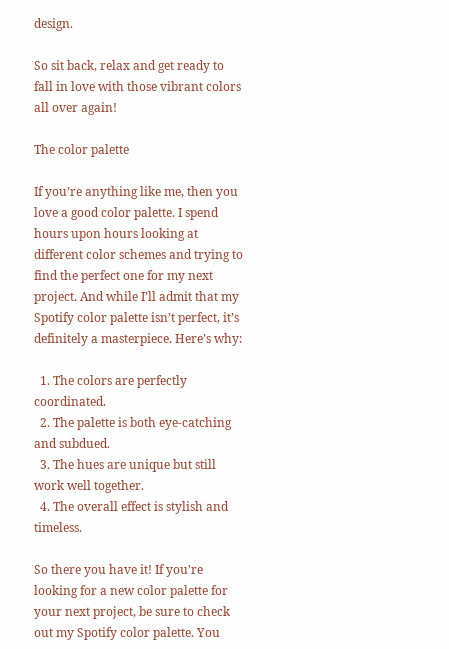design.

So sit back, relax and get ready to fall in love with those vibrant colors all over again!

The color palette

If you’re anything like me, then you love a good color palette. I spend hours upon hours looking at different color schemes and trying to find the perfect one for my next project. And while I’ll admit that my Spotify color palette isn’t perfect, it’s definitely a masterpiece. Here’s why:

  1. The colors are perfectly coordinated.
  2. The palette is both eye-catching and subdued.
  3. The hues are unique but still work well together.
  4. The overall effect is stylish and timeless.

So there you have it! If you’re looking for a new color palette for your next project, be sure to check out my Spotify color palette. You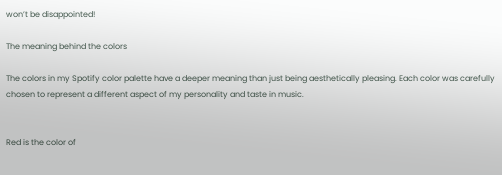won’t be disappointed!

The meaning behind the colors

The colors in my Spotify color palette have a deeper meaning than just being aesthetically pleasing. Each color was carefully chosen to represent a different aspect of my personality and taste in music.


Red is the color of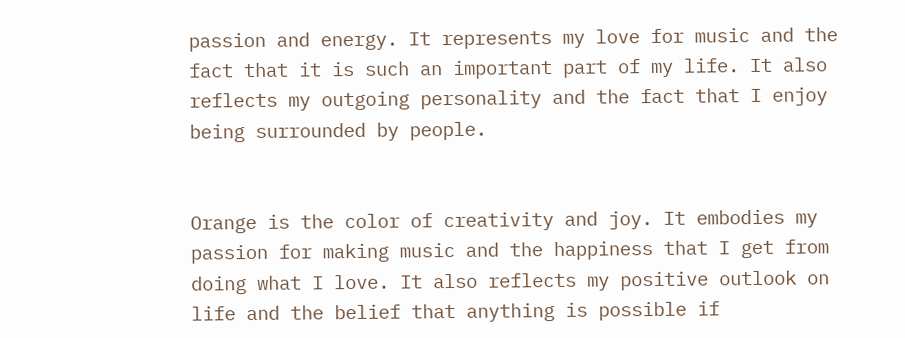passion and energy. It represents my love for music and the fact that it is such an important part of my life. It also reflects my outgoing personality and the fact that I enjoy being surrounded by people.


Orange is the color of creativity and joy. It embodies my passion for making music and the happiness that I get from doing what I love. It also reflects my positive outlook on life and the belief that anything is possible if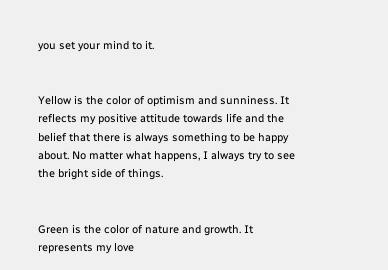you set your mind to it.


Yellow is the color of optimism and sunniness. It reflects my positive attitude towards life and the belief that there is always something to be happy about. No matter what happens, I always try to see the bright side of things.


Green is the color of nature and growth. It represents my love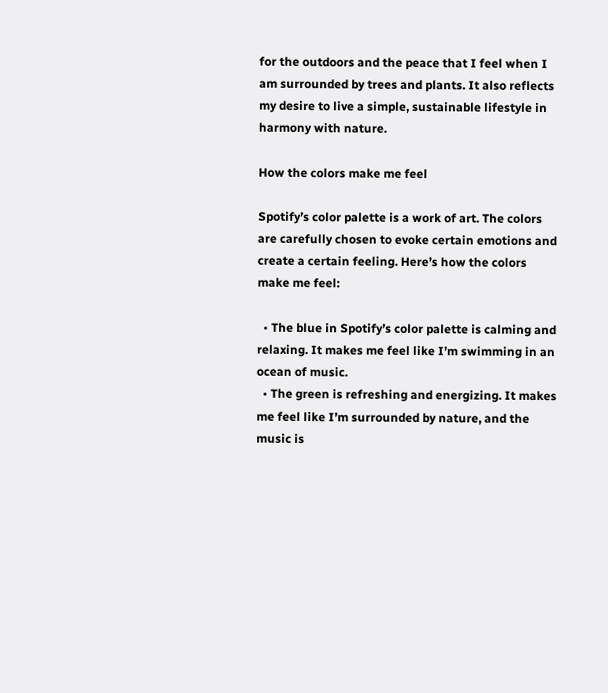for the outdoors and the peace that I feel when I am surrounded by trees and plants. It also reflects my desire to live a simple, sustainable lifestyle in harmony with nature.

How the colors make me feel

Spotify’s color palette is a work of art. The colors are carefully chosen to evoke certain emotions and create a certain feeling. Here’s how the colors make me feel:

  • The blue in Spotify’s color palette is calming and relaxing. It makes me feel like I’m swimming in an ocean of music.
  • The green is refreshing and energizing. It makes me feel like I’m surrounded by nature, and the music is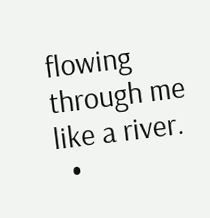flowing through me like a river.
  •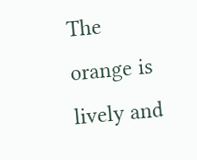The orange is lively and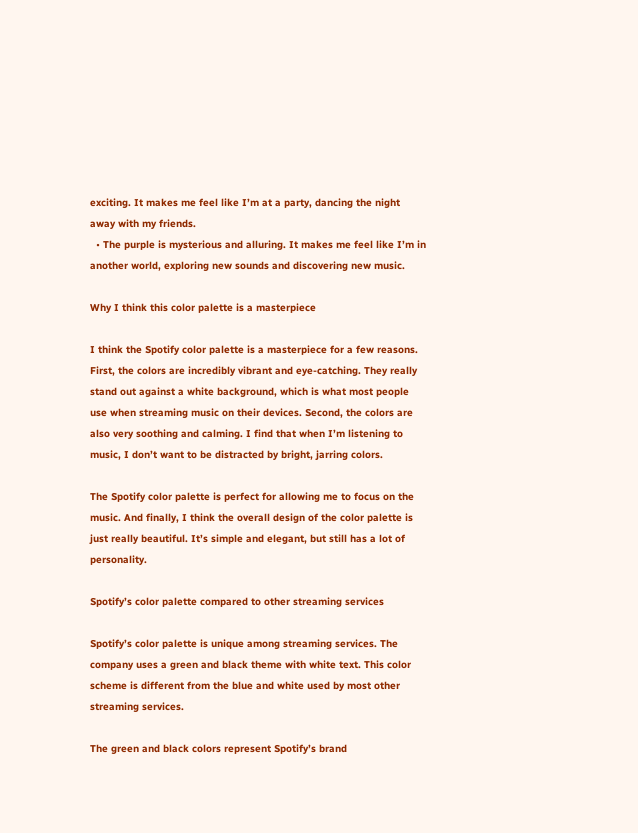exciting. It makes me feel like I’m at a party, dancing the night away with my friends.
  • The purple is mysterious and alluring. It makes me feel like I’m in another world, exploring new sounds and discovering new music.

Why I think this color palette is a masterpiece

I think the Spotify color palette is a masterpiece for a few reasons. First, the colors are incredibly vibrant and eye-catching. They really stand out against a white background, which is what most people use when streaming music on their devices. Second, the colors are also very soothing and calming. I find that when I’m listening to music, I don’t want to be distracted by bright, jarring colors.

The Spotify color palette is perfect for allowing me to focus on the music. And finally, I think the overall design of the color palette is just really beautiful. It’s simple and elegant, but still has a lot of personality.

Spotify’s color palette compared to other streaming services

Spotify’s color palette is unique among streaming services. The company uses a green and black theme with white text. This color scheme is different from the blue and white used by most other streaming services.

The green and black colors represent Spotify’s brand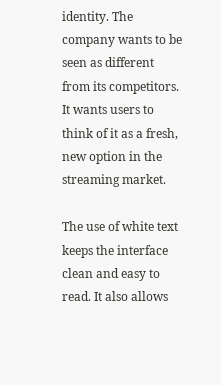identity. The company wants to be seen as different from its competitors. It wants users to think of it as a fresh, new option in the streaming market.

The use of white text keeps the interface clean and easy to read. It also allows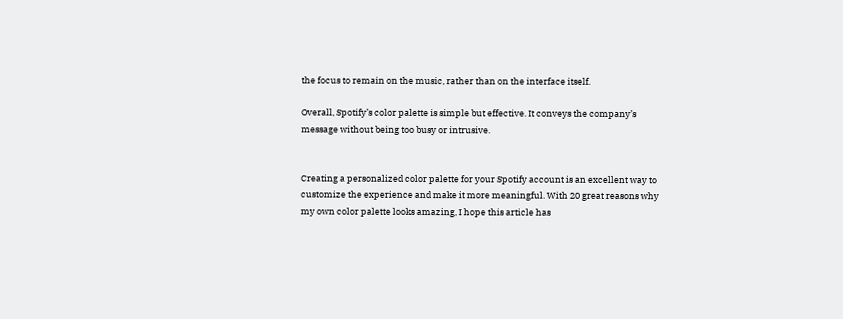the focus to remain on the music, rather than on the interface itself.

Overall, Spotify’s color palette is simple but effective. It conveys the company’s message without being too busy or intrusive.


Creating a personalized color palette for your Spotify account is an excellent way to customize the experience and make it more meaningful. With 20 great reasons why my own color palette looks amazing, I hope this article has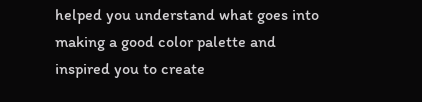helped you understand what goes into making a good color palette and inspired you to create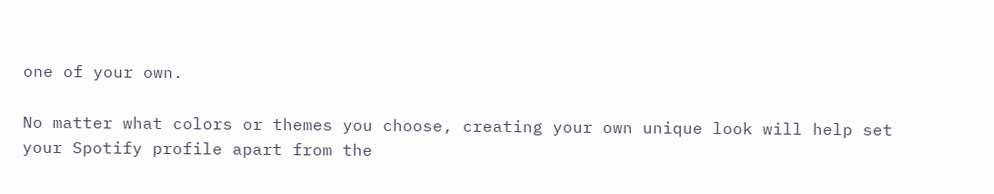one of your own.

No matter what colors or themes you choose, creating your own unique look will help set your Spotify profile apart from the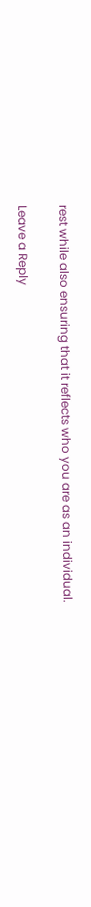rest while also ensuring that it reflects who you are as an individual.

Leave a Reply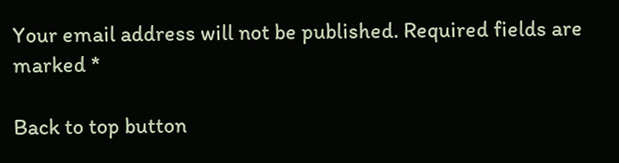Your email address will not be published. Required fields are marked *

Back to top button